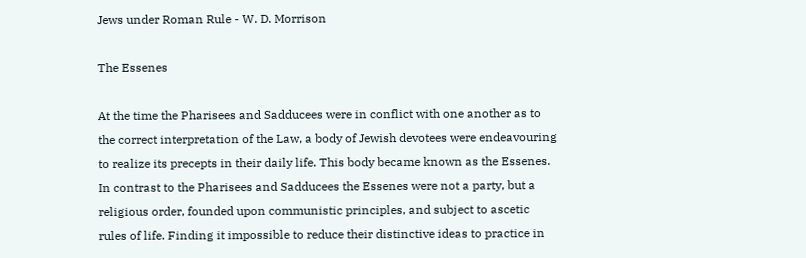Jews under Roman Rule - W. D. Morrison

The Essenes

At the time the Pharisees and Sadducees were in conflict with one another as to the correct interpretation of the Law, a body of Jewish devotees were endeavouring to realize its precepts in their daily life. This body became known as the Essenes. In contrast to the Pharisees and Sadducees the Essenes were not a party, but a religious order, founded upon communistic principles, and subject to ascetic rules of life. Finding it impossible to reduce their distinctive ideas to practice in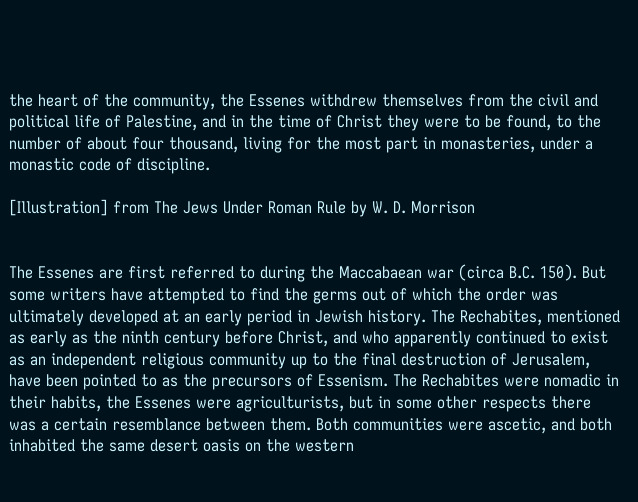the heart of the community, the Essenes withdrew themselves from the civil and political life of Palestine, and in the time of Christ they were to be found, to the number of about four thousand, living for the most part in monasteries, under a monastic code of discipline.

[Illustration] from The Jews Under Roman Rule by W. D. Morrison


The Essenes are first referred to during the Maccabaean war (circa B.C. 150). But some writers have attempted to find the germs out of which the order was ultimately developed at an early period in Jewish history. The Rechabites, mentioned as early as the ninth century before Christ, and who apparently continued to exist as an independent religious community up to the final destruction of Jerusalem, have been pointed to as the precursors of Essenism. The Rechabites were nomadic in their habits, the Essenes were agriculturists, but in some other respects there was a certain resemblance between them. Both communities were ascetic, and both inhabited the same desert oasis on the western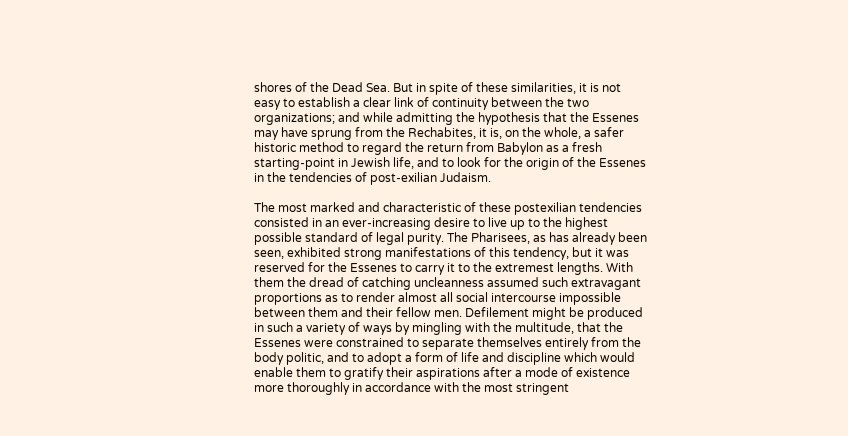shores of the Dead Sea. But in spite of these similarities, it is not easy to establish a clear link of continuity between the two organizations; and while admitting the hypothesis that the Essenes may have sprung from the Rechabites, it is, on the whole, a safer historic method to regard the return from Babylon as a fresh starting-point in Jewish life, and to look for the origin of the Essenes in the tendencies of post-exilian Judaism.

The most marked and characteristic of these postexilian tendencies consisted in an ever-increasing desire to live up to the highest possible standard of legal purity. The Pharisees, as has already been seen, exhibited strong manifestations of this tendency, but it was reserved for the Essenes to carry it to the extremest lengths. With them the dread of catching uncleanness assumed such extravagant proportions as to render almost all social intercourse impossible between them and their fellow men. Defilement might be produced in such a variety of ways by mingling with the multitude, that the Essenes were constrained to separate themselves entirely from the body politic, and to adopt a form of life and discipline which would enable them to gratify their aspirations after a mode of existence more thoroughly in accordance with the most stringent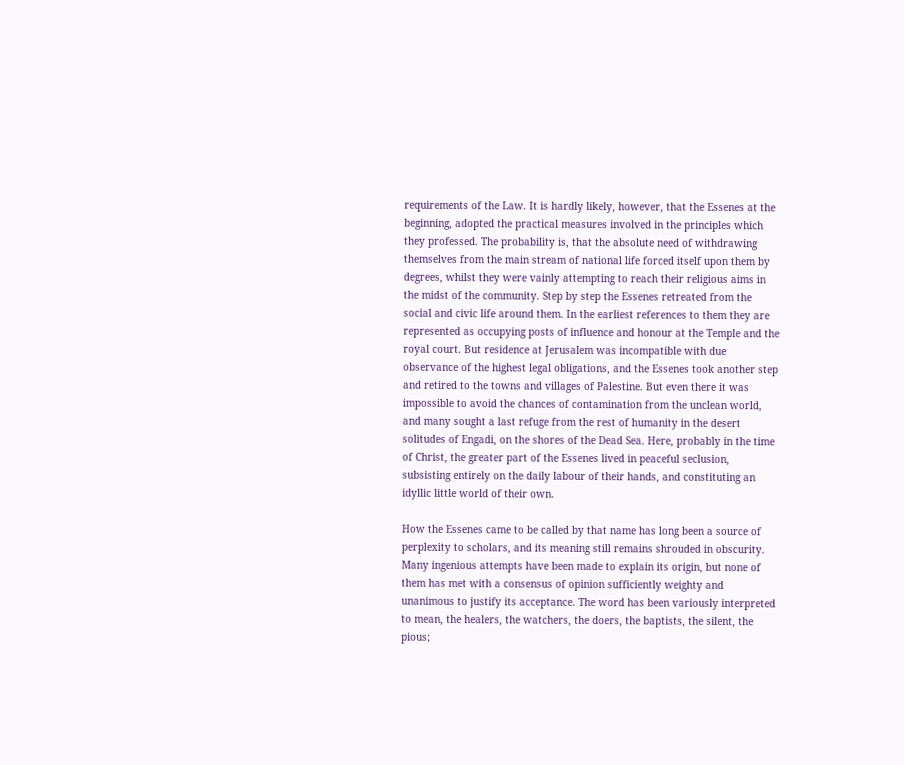requirements of the Law. It is hardly likely, however, that the Essenes at the beginning, adopted the practical measures involved in the principles which they professed. The probability is, that the absolute need of withdrawing themselves from the main stream of national life forced itself upon them by degrees, whilst they were vainly attempting to reach their religious aims in the midst of the community. Step by step the Essenes retreated from the social and civic life around them. In the earliest references to them they are represented as occupying posts of influence and honour at the Temple and the royal court. But residence at Jerusalem was incompatible with due observance of the highest legal obligations, and the Essenes took another step and retired to the towns and villages of Palestine. But even there it was impossible to avoid the chances of contamination from the unclean world, and many sought a last refuge from the rest of humanity in the desert solitudes of Engadi, on the shores of the Dead Sea. Here, probably in the time of Christ, the greater part of the Essenes lived in peaceful seclusion, subsisting entirely on the daily labour of their hands, and constituting an idyllic little world of their own.

How the Essenes came to be called by that name has long been a source of perplexity to scholars, and its meaning still remains shrouded in obscurity. Many ingenious attempts have been made to explain its origin, but none of them has met with a consensus of opinion sufficiently weighty and unanimous to justify its acceptance. The word has been variously interpreted to mean, the healers, the watchers, the doers, the baptists, the silent, the pious;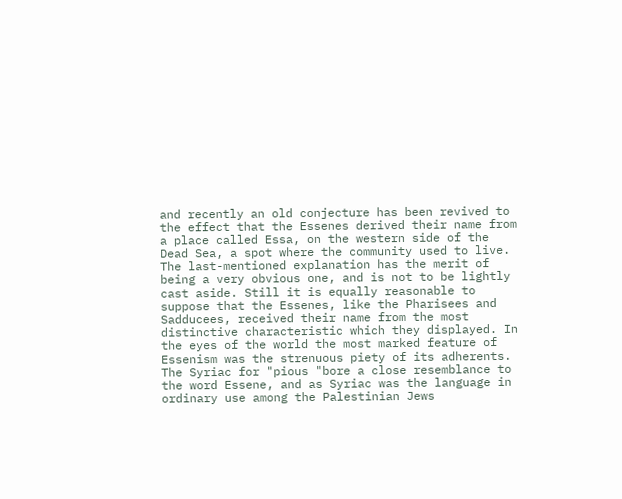and recently an old conjecture has been revived to the effect that the Essenes derived their name from a place called Essa, on the western side of the Dead Sea, a spot where the community used to live. The last-mentioned explanation has the merit of being a very obvious one, and is not to be lightly cast aside. Still it is equally reasonable to suppose that the Essenes, like the Pharisees and Sadducees, received their name from the most distinctive characteristic which they displayed. In the eyes of the world the most marked feature of Essenism was the strenuous piety of its adherents. The Syriac for "pious "bore a close resemblance to the word Essene, and as Syriac was the language in ordinary use among the Palestinian Jews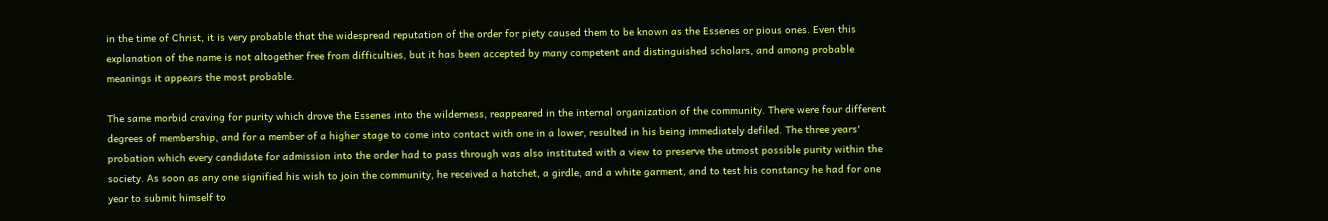in the time of Christ, it is very probable that the widespread reputation of the order for piety caused them to be known as the Essenes or pious ones. Even this explanation of the name is not altogether free from difficulties, but it has been accepted by many competent and distinguished scholars, and among probable meanings it appears the most probable.

The same morbid craving for purity which drove the Essenes into the wilderness, reappeared in the internal organization of the community. There were four different degrees of membership, and for a member of a higher stage to come into contact with one in a lower, resulted in his being immediately defiled. The three years' probation which every candidate for admission into the order had to pass through was also instituted with a view to preserve the utmost possible purity within the society. As soon as any one signified his wish to join the community, he received a hatchet, a girdle, and a white garment, and to test his constancy he had for one year to submit himself to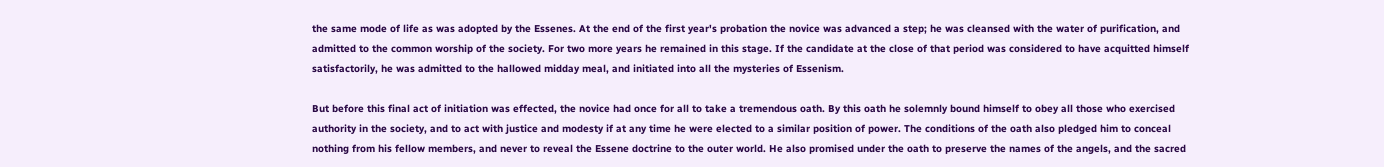the same mode of life as was adopted by the Essenes. At the end of the first year's probation the novice was advanced a step; he was cleansed with the water of purification, and admitted to the common worship of the society. For two more years he remained in this stage. If the candidate at the close of that period was considered to have acquitted himself satisfactorily, he was admitted to the hallowed midday meal, and initiated into all the mysteries of Essenism.

But before this final act of initiation was effected, the novice had once for all to take a tremendous oath. By this oath he solemnly bound himself to obey all those who exercised authority in the society, and to act with justice and modesty if at any time he were elected to a similar position of power. The conditions of the oath also pledged him to conceal nothing from his fellow members, and never to reveal the Essene doctrine to the outer world. He also promised under the oath to preserve the names of the angels, and the sacred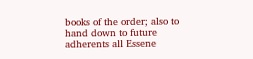books of the order; also to hand down to future adherents all Essene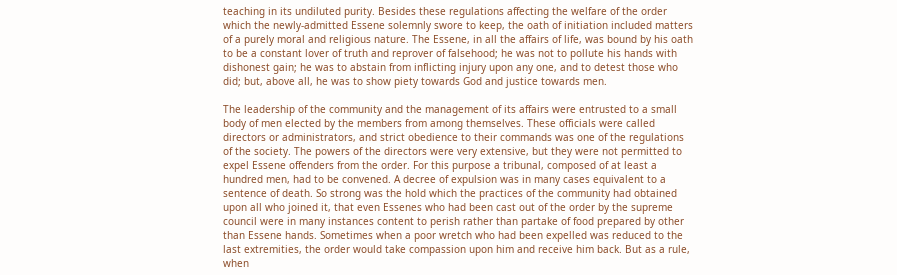teaching in its undiluted purity. Besides these regulations affecting the welfare of the order which the newly-admitted Essene solemnly swore to keep, the oath of initiation included matters of a purely moral and religious nature. The Essene, in all the affairs of life, was bound by his oath to be a constant lover of truth and reprover of falsehood; he was not to pollute his hands with dishonest gain; he was to abstain from inflicting injury upon any one, and to detest those who did; but, above all, he was to show piety towards God and justice towards men.

The leadership of the community and the management of its affairs were entrusted to a small body of men elected by the members from among themselves. These officials were called directors or administrators, and strict obedience to their commands was one of the regulations of the society. The powers of the directors were very extensive, but they were not permitted to expel Essene offenders from the order. For this purpose a tribunal, composed of at least a hundred men, had to be convened. A decree of expulsion was in many cases equivalent to a sentence of death. So strong was the hold which the practices of the community had obtained upon all who joined it, that even Essenes who had been cast out of the order by the supreme council were in many instances content to perish rather than partake of food prepared by other than Essene hands. Sometimes when a poor wretch who had been expelled was reduced to the last extremities, the order would take compassion upon him and receive him back. But as a rule, when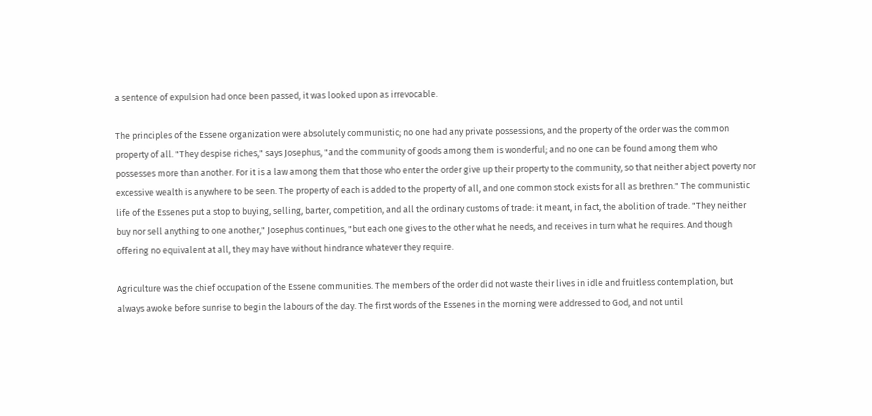a sentence of expulsion had once been passed, it was looked upon as irrevocable.

The principles of the Essene organization were absolutely communistic; no one had any private possessions, and the property of the order was the common property of all. "They despise riches," says Josephus, "and the community of goods among them is wonderful; and no one can be found among them who possesses more than another. For it is a law among them that those who enter the order give up their property to the community, so that neither abject poverty nor excessive wealth is anywhere to be seen. The property of each is added to the property of all, and one common stock exists for all as brethren." The communistic life of the Essenes put a stop to buying, selling, barter, competition, and all the ordinary customs of trade: it meant, in fact, the abolition of trade. "They neither buy nor sell anything to one another," Josephus continues, "but each one gives to the other what he needs, and receives in turn what he requires. And though offering no equivalent at all, they may have without hindrance whatever they require.

Agriculture was the chief occupation of the Essene communities. The members of the order did not waste their lives in idle and fruitless contemplation, but always awoke before sunrise to begin the labours of the day. The first words of the Essenes in the morning were addressed to God, and not until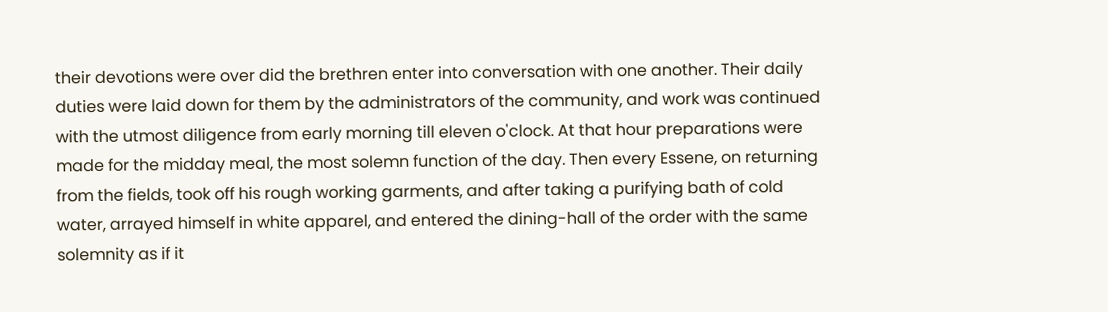their devotions were over did the brethren enter into conversation with one another. Their daily duties were laid down for them by the administrators of the community, and work was continued with the utmost diligence from early morning till eleven o'clock. At that hour preparations were made for the midday meal, the most solemn function of the day. Then every Essene, on returning from the fields, took off his rough working garments, and after taking a purifying bath of cold water, arrayed himself in white apparel, and entered the dining-hall of the order with the same solemnity as if it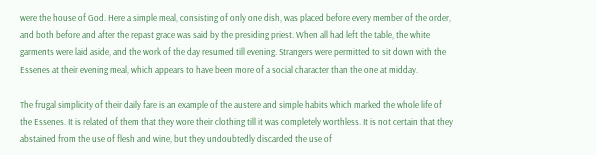were the house of God. Here a simple meal, consisting of only one dish, was placed before every member of the order, and both before and after the repast grace was said by the presiding priest. When all had left the table, the white garments were laid aside, and the work of the day resumed till evening. Strangers were permitted to sit down with the Essenes at their evening meal, which appears to have been more of a social character than the one at midday.

The frugal simplicity of their daily fare is an example of the austere and simple habits which marked the whole life of the Essenes. It is related of them that they wore their clothing till it was completely worthless. It is not certain that they abstained from the use of flesh and wine, but they undoubtedly discarded the use of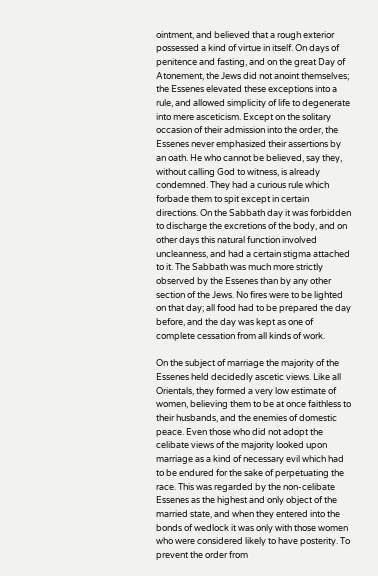ointment, and believed that a rough exterior possessed a kind of virtue in itself. On days of penitence and fasting, and on the great Day of Atonement, the Jews did not anoint themselves; the Essenes elevated these exceptions into a rule, and allowed simplicity of life to degenerate into mere asceticism. Except on the solitary occasion of their admission into the order, the Essenes never emphasized their assertions by an oath. He who cannot be believed, say they, without calling God to witness, is already condemned. They had a curious rule which forbade them to spit except in certain directions. On the Sabbath day it was forbidden to discharge the excretions of the body, and on other days this natural function involved uncleanness, and had a certain stigma attached to it. The Sabbath was much more strictly observed by the Essenes than by any other section of the Jews. No fires were to be lighted on that day; all food had to be prepared the day before, and the day was kept as one of complete cessation from all kinds of work.

On the subject of marriage the majority of the Essenes held decidedly ascetic views. Like all Orientals, they formed a very low estimate of women, believing them to be at once faithless to their husbands, and the enemies of domestic peace. Even those who did not adopt the celibate views of the majority looked upon marriage as a kind of necessary evil which had to be endured for the sake of perpetuating the race. This was regarded by the non-celibate Essenes as the highest and only object of the married state, and when they entered into the bonds of wedlock it was only with those women who were considered likely to have posterity. To prevent the order from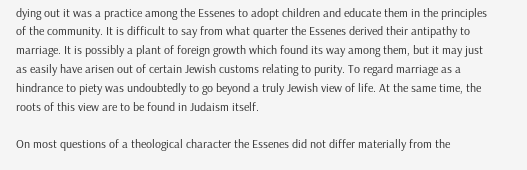dying out it was a practice among the Essenes to adopt children and educate them in the principles of the community. It is difficult to say from what quarter the Essenes derived their antipathy to marriage. It is possibly a plant of foreign growth which found its way among them, but it may just as easily have arisen out of certain Jewish customs relating to purity. To regard marriage as a hindrance to piety was undoubtedly to go beyond a truly Jewish view of life. At the same time, the roots of this view are to be found in Judaism itself.

On most questions of a theological character the Essenes did not differ materially from the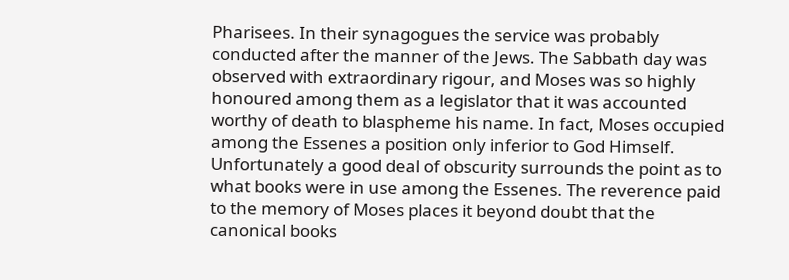Pharisees. In their synagogues the service was probably conducted after the manner of the Jews. The Sabbath day was observed with extraordinary rigour, and Moses was so highly honoured among them as a legislator that it was accounted worthy of death to blaspheme his name. In fact, Moses occupied among the Essenes a position only inferior to God Himself. Unfortunately a good deal of obscurity surrounds the point as to what books were in use among the Essenes. The reverence paid to the memory of Moses places it beyond doubt that the canonical books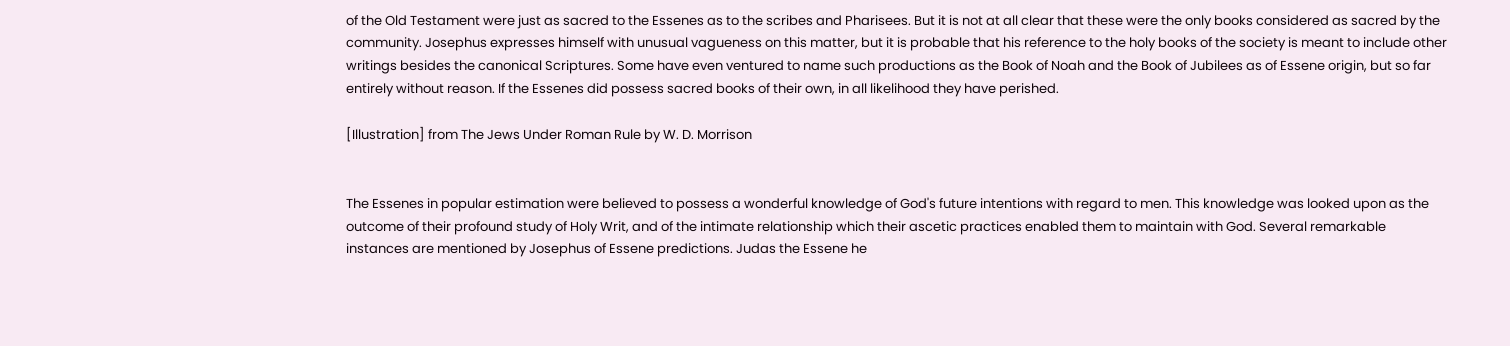of the Old Testament were just as sacred to the Essenes as to the scribes and Pharisees. But it is not at all clear that these were the only books considered as sacred by the community. Josephus expresses himself with unusual vagueness on this matter, but it is probable that his reference to the holy books of the society is meant to include other writings besides the canonical Scriptures. Some have even ventured to name such productions as the Book of Noah and the Book of Jubilees as of Essene origin, but so far entirely without reason. If the Essenes did possess sacred books of their own, in all likelihood they have perished.

[Illustration] from The Jews Under Roman Rule by W. D. Morrison


The Essenes in popular estimation were believed to possess a wonderful knowledge of God's future intentions with regard to men. This knowledge was looked upon as the outcome of their profound study of Holy Writ, and of the intimate relationship which their ascetic practices enabled them to maintain with God. Several remarkable instances are mentioned by Josephus of Essene predictions. Judas the Essene he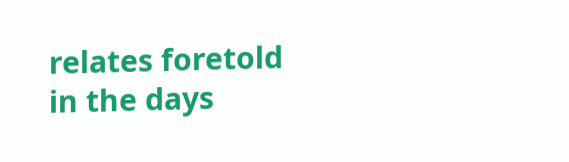relates foretold in the days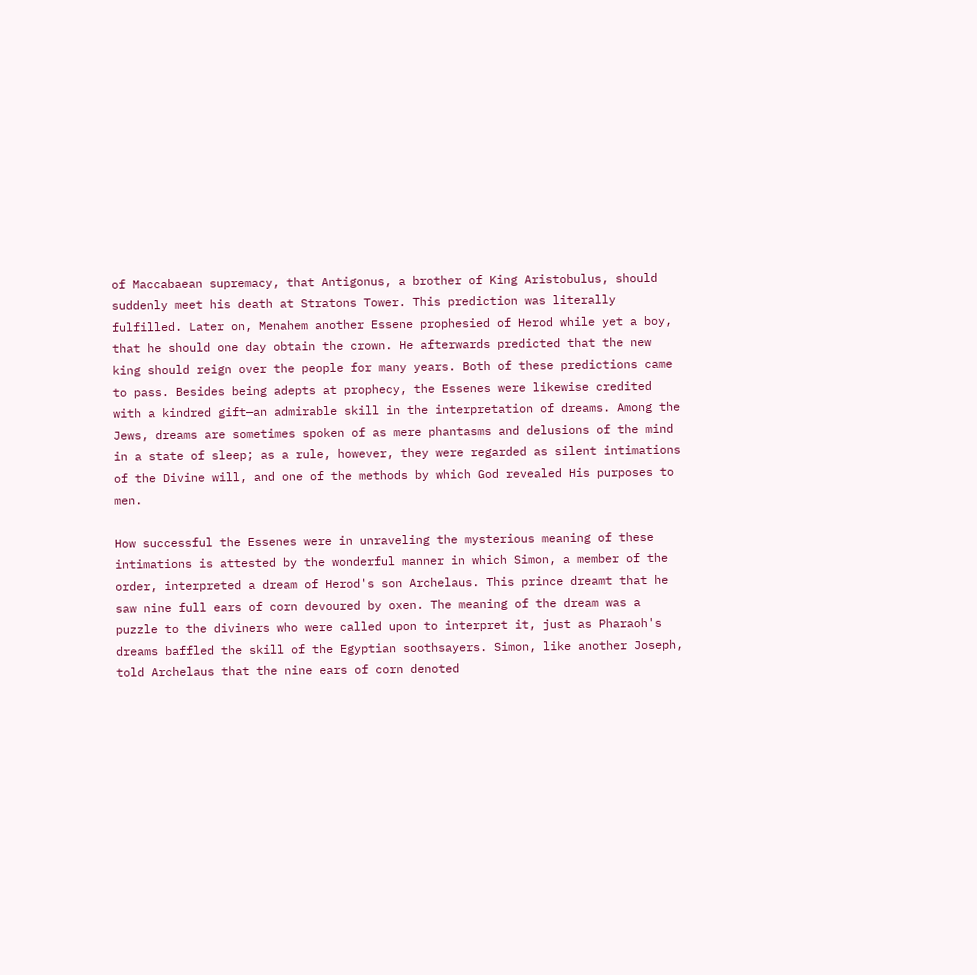of Maccabaean supremacy, that Antigonus, a brother of King Aristobulus, should suddenly meet his death at Stratons Tower. This prediction was literally fulfilled. Later on, Menahem another Essene prophesied of Herod while yet a boy, that he should one day obtain the crown. He afterwards predicted that the new king should reign over the people for many years. Both of these predictions came to pass. Besides being adepts at prophecy, the Essenes were likewise credited with a kindred gift—an admirable skill in the interpretation of dreams. Among the Jews, dreams are sometimes spoken of as mere phantasms and delusions of the mind in a state of sleep; as a rule, however, they were regarded as silent intimations of the Divine will, and one of the methods by which God revealed His purposes to men.

How successful the Essenes were in unraveling the mysterious meaning of these intimations is attested by the wonderful manner in which Simon, a member of the order, interpreted a dream of Herod's son Archelaus. This prince dreamt that he saw nine full ears of corn devoured by oxen. The meaning of the dream was a puzzle to the diviners who were called upon to interpret it, just as Pharaoh's dreams baffled the skill of the Egyptian soothsayers. Simon, like another Joseph, told Archelaus that the nine ears of corn denoted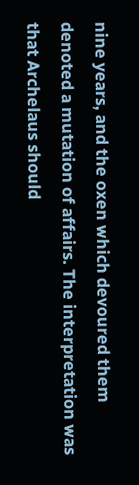nine years, and the oxen which devoured them denoted a mutation of affairs. The interpretation was that Archelaus should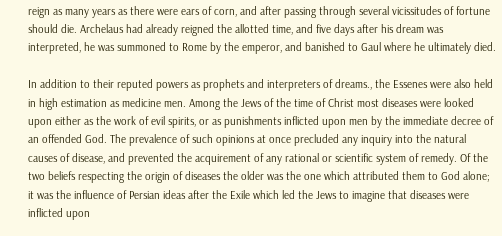reign as many years as there were ears of corn, and after passing through several vicissitudes of fortune should die. Archelaus had already reigned the allotted time, and five days after his dream was interpreted, he was summoned to Rome by the emperor, and banished to Gaul where he ultimately died.

In addition to their reputed powers as prophets and interpreters of dreams., the Essenes were also held in high estimation as medicine men. Among the Jews of the time of Christ most diseases were looked upon either as the work of evil spirits, or as punishments inflicted upon men by the immediate decree of an offended God. The prevalence of such opinions at once precluded any inquiry into the natural causes of disease, and prevented the acquirement of any rational or scientific system of remedy. Of the two beliefs respecting the origin of diseases the older was the one which attributed them to God alone; it was the influence of Persian ideas after the Exile which led the Jews to imagine that diseases were inflicted upon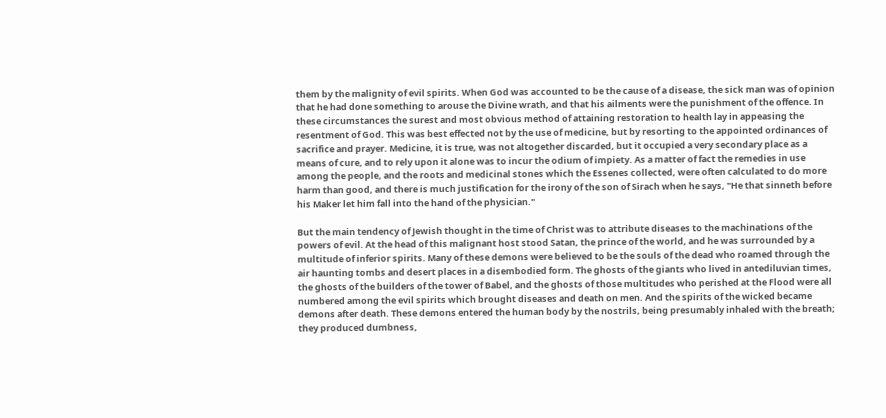them by the malignity of evil spirits. When God was accounted to be the cause of a disease, the sick man was of opinion that he had done something to arouse the Divine wrath, and that his ailments were the punishment of the offence. In these circumstances the surest and most obvious method of attaining restoration to health lay in appeasing the resentment of God. This was best effected not by the use of medicine, but by resorting to the appointed ordinances of sacrifice and prayer. Medicine, it is true, was not altogether discarded, but it occupied a very secondary place as a means of cure, and to rely upon it alone was to incur the odium of impiety. As a matter of fact the remedies in use among the people, and the roots and medicinal stones which the Essenes collected, were often calculated to do more harm than good, and there is much justification for the irony of the son of Sirach when he says, "He that sinneth before his Maker let him fall into the hand of the physician."

But the main tendency of Jewish thought in the time of Christ was to attribute diseases to the machinations of the powers of evil. At the head of this malignant host stood Satan, the prince of the world, and he was surrounded by a multitude of inferior spirits. Many of these demons were believed to be the souls of the dead who roamed through the air haunting tombs and desert places in a disembodied form. The ghosts of the giants who lived in antediluvian times, the ghosts of the builders of the tower of Babel, and the ghosts of those multitudes who perished at the Flood were all numbered among the evil spirits which brought diseases and death on men. And the spirits of the wicked became demons after death. These demons entered the human body by the nostrils, being presumably inhaled with the breath; they produced dumbness,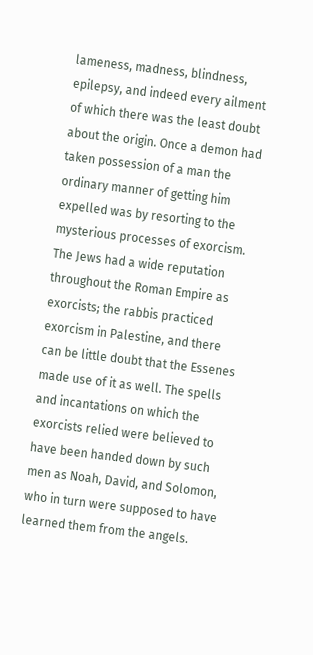lameness, madness, blindness, epilepsy, and indeed every ailment of which there was the least doubt about the origin. Once a demon had taken possession of a man the ordinary manner of getting him expelled was by resorting to the mysterious processes of exorcism. The Jews had a wide reputation throughout the Roman Empire as exorcists; the rabbis practiced exorcism in Palestine, and there can be little doubt that the Essenes made use of it as well. The spells and incantations on which the exorcists relied were believed to have been handed down by such men as Noah, David, and Solomon, who in turn were supposed to have learned them from the angels.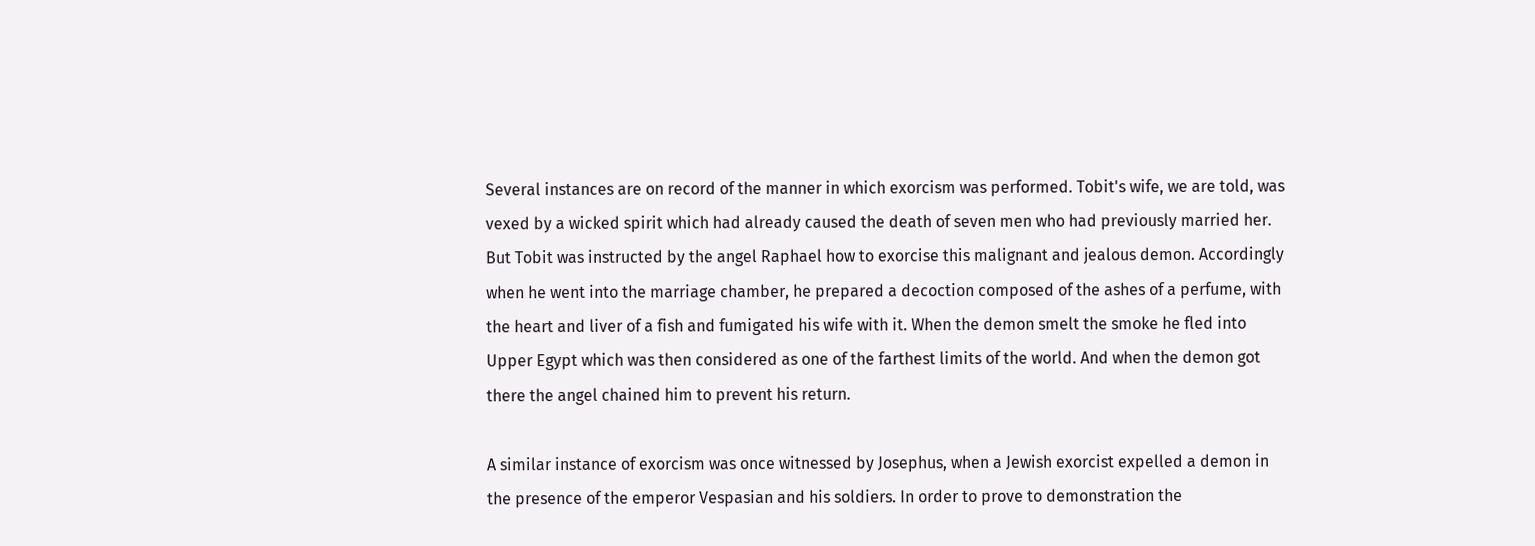Several instances are on record of the manner in which exorcism was performed. Tobit's wife, we are told, was vexed by a wicked spirit which had already caused the death of seven men who had previously married her. But Tobit was instructed by the angel Raphael how to exorcise this malignant and jealous demon. Accordingly when he went into the marriage chamber, he prepared a decoction composed of the ashes of a perfume, with the heart and liver of a fish and fumigated his wife with it. When the demon smelt the smoke he fled into Upper Egypt which was then considered as one of the farthest limits of the world. And when the demon got there the angel chained him to prevent his return.

A similar instance of exorcism was once witnessed by Josephus, when a Jewish exorcist expelled a demon in the presence of the emperor Vespasian and his soldiers. In order to prove to demonstration the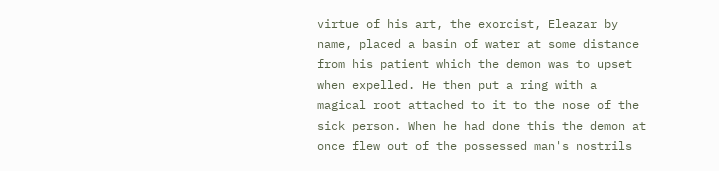virtue of his art, the exorcist, Eleazar by name, placed a basin of water at some distance from his patient which the demon was to upset when expelled. He then put a ring with a magical root attached to it to the nose of the sick person. When he had done this the demon at once flew out of the possessed man's nostrils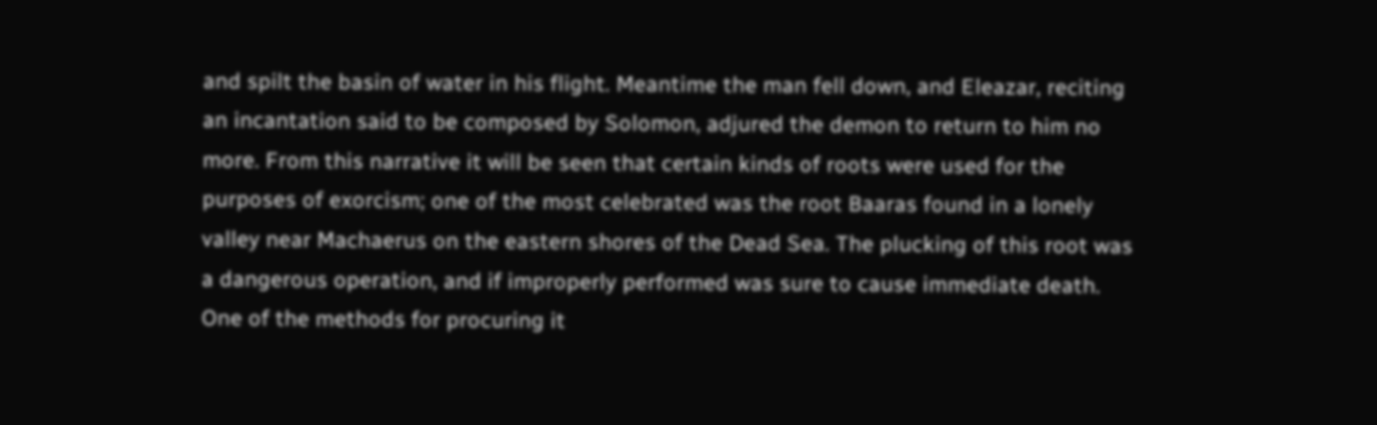and spilt the basin of water in his flight. Meantime the man fell down, and Eleazar, reciting an incantation said to be composed by Solomon, adjured the demon to return to him no more. From this narrative it will be seen that certain kinds of roots were used for the purposes of exorcism; one of the most celebrated was the root Baaras found in a lonely valley near Machaerus on the eastern shores of the Dead Sea. The plucking of this root was a dangerous operation, and if improperly performed was sure to cause immediate death. One of the methods for procuring it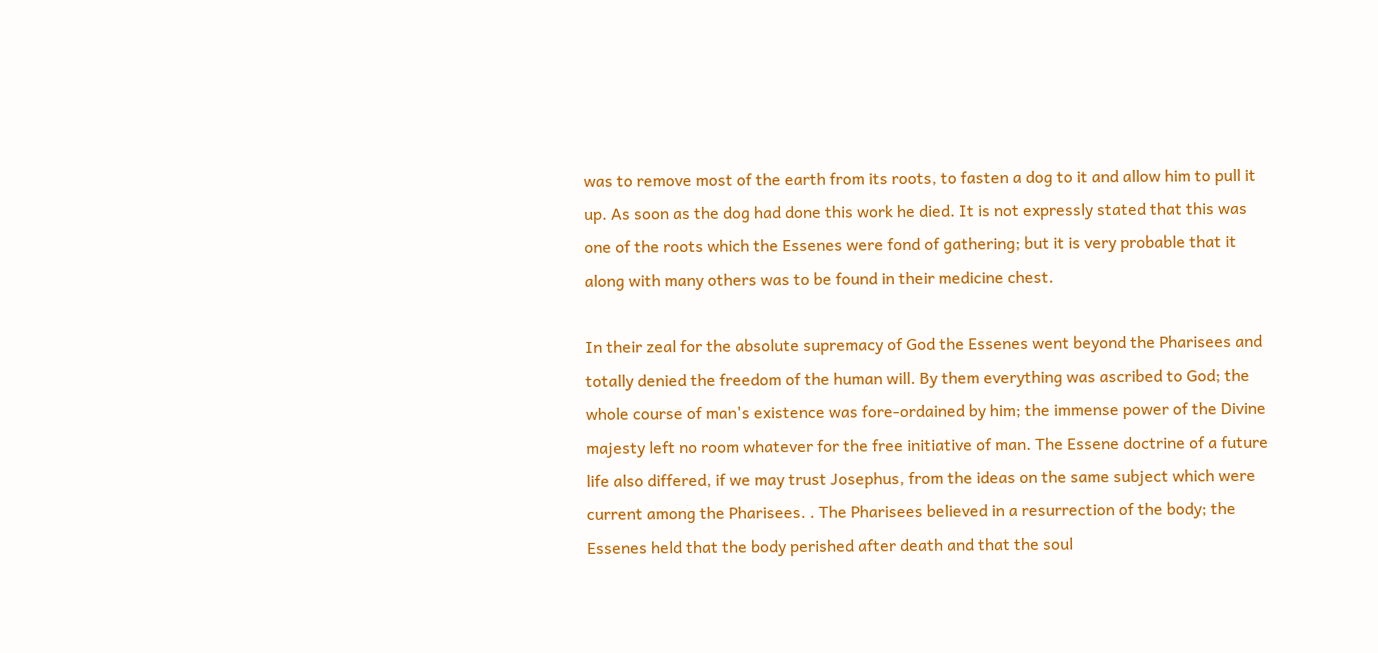was to remove most of the earth from its roots, to fasten a dog to it and allow him to pull it up. As soon as the dog had done this work he died. It is not expressly stated that this was one of the roots which the Essenes were fond of gathering; but it is very probable that it along with many others was to be found in their medicine chest.

In their zeal for the absolute supremacy of God the Essenes went beyond the Pharisees and totally denied the freedom of the human will. By them everything was ascribed to God; the whole course of man's existence was fore-ordained by him; the immense power of the Divine majesty left no room whatever for the free initiative of man. The Essene doctrine of a future life also differed, if we may trust Josephus, from the ideas on the same subject which were current among the Pharisees. . The Pharisees believed in a resurrection of the body; the Essenes held that the body perished after death and that the soul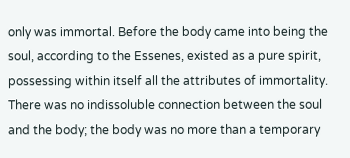only was immortal. Before the body came into being the soul, according to the Essenes, existed as a pure spirit, possessing within itself all the attributes of immortality. There was no indissoluble connection between the soul and the body; the body was no more than a temporary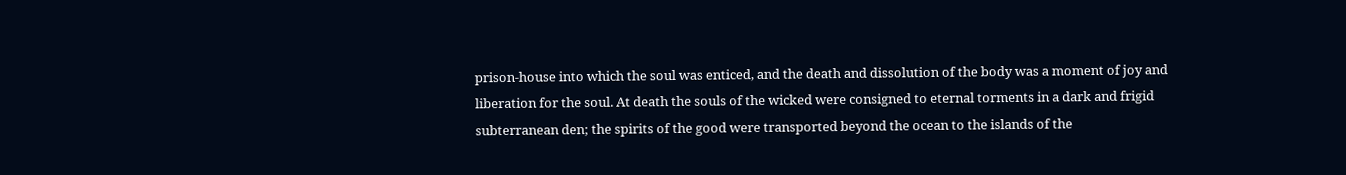prison-house into which the soul was enticed, and the death and dissolution of the body was a moment of joy and liberation for the soul. At death the souls of the wicked were consigned to eternal torments in a dark and frigid subterranean den; the spirits of the good were transported beyond the ocean to the islands of the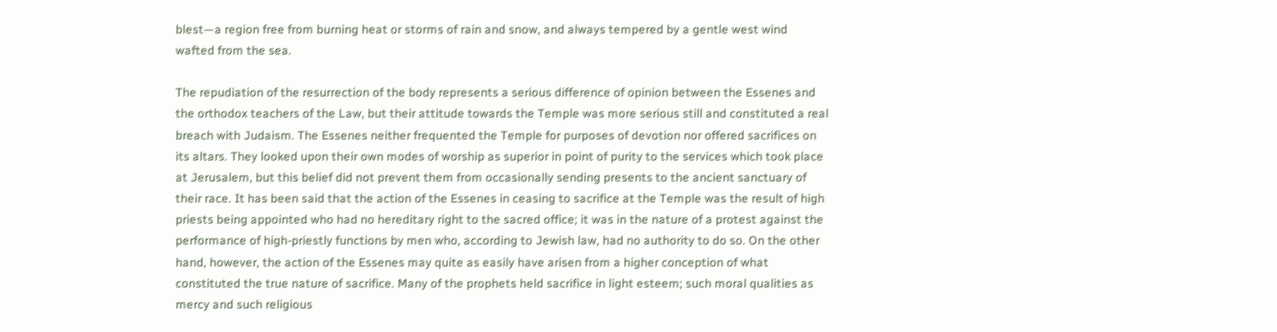blest—a region free from burning heat or storms of rain and snow, and always tempered by a gentle west wind wafted from the sea.

The repudiation of the resurrection of the body represents a serious difference of opinion between the Essenes and the orthodox teachers of the Law, but their attitude towards the Temple was more serious still and constituted a real breach with Judaism. The Essenes neither frequented the Temple for purposes of devotion nor offered sacrifices on its altars. They looked upon their own modes of worship as superior in point of purity to the services which took place at Jerusalem, but this belief did not prevent them from occasionally sending presents to the ancient sanctuary of their race. It has been said that the action of the Essenes in ceasing to sacrifice at the Temple was the result of high priests being appointed who had no hereditary right to the sacred office; it was in the nature of a protest against the performance of high-priestly functions by men who, according to Jewish law, had no authority to do so. On the other hand, however, the action of the Essenes may quite as easily have arisen from a higher conception of what constituted the true nature of sacrifice. Many of the prophets held sacrifice in light esteem; such moral qualities as mercy and such religious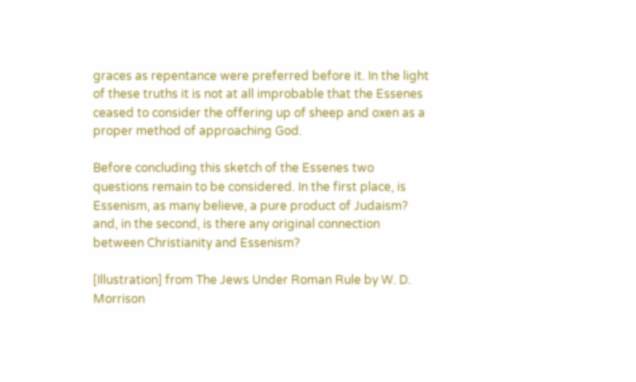graces as repentance were preferred before it. In the light of these truths it is not at all improbable that the Essenes ceased to consider the offering up of sheep and oxen as a proper method of approaching God.

Before concluding this sketch of the Essenes two questions remain to be considered. In the first place, is Essenism, as many believe, a pure product of Judaism? and, in the second, is there any original connection between Christianity and Essenism?

[Illustration] from The Jews Under Roman Rule by W. D. Morrison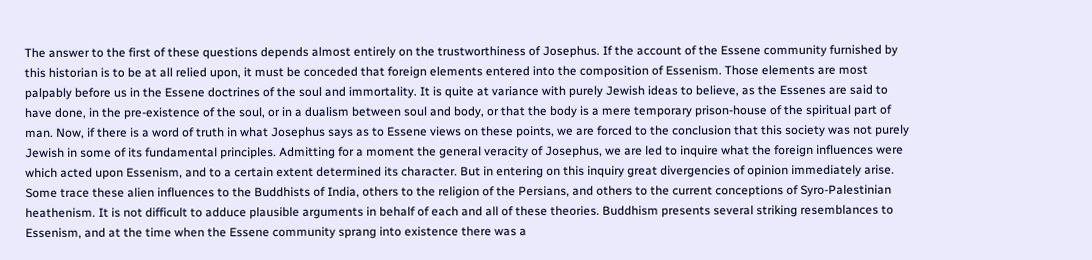The answer to the first of these questions depends almost entirely on the trustworthiness of Josephus. If the account of the Essene community furnished by this historian is to be at all relied upon, it must be conceded that foreign elements entered into the composition of Essenism. Those elements are most palpably before us in the Essene doctrines of the soul and immortality. It is quite at variance with purely Jewish ideas to believe, as the Essenes are said to have done, in the pre-existence of the soul, or in a dualism between soul and body, or that the body is a mere temporary prison-house of the spiritual part of man. Now, if there is a word of truth in what Josephus says as to Essene views on these points, we are forced to the conclusion that this society was not purely Jewish in some of its fundamental principles. Admitting for a moment the general veracity of Josephus, we are led to inquire what the foreign influences were which acted upon Essenism, and to a certain extent determined its character. But in entering on this inquiry great divergencies of opinion immediately arise. Some trace these alien influences to the Buddhists of India, others to the religion of the Persians, and others to the current conceptions of Syro-Palestinian heathenism. It is not difficult to adduce plausible arguments in behalf of each and all of these theories. Buddhism presents several striking resemblances to Essenism, and at the time when the Essene community sprang into existence there was a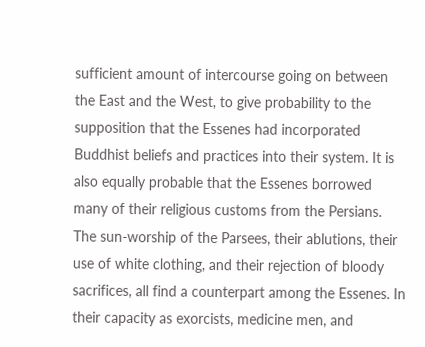sufficient amount of intercourse going on between the East and the West, to give probability to the supposition that the Essenes had incorporated Buddhist beliefs and practices into their system. It is also equally probable that the Essenes borrowed many of their religious customs from the Persians. The sun-worship of the Parsees, their ablutions, their use of white clothing, and their rejection of bloody sacrifices, all find a counterpart among the Essenes. In their capacity as exorcists, medicine men, and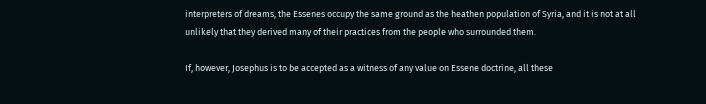interpreters of dreams, the Essenes occupy the same ground as the heathen population of Syria, and it is not at all unlikely that they derived many of their practices from the people who surrounded them.

If, however, Josephus is to be accepted as a witness of any value on Essene doctrine, all these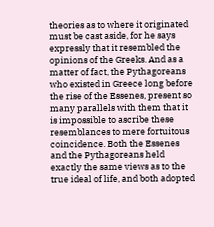theories as to where it originated must be cast aside, for he says expressly that it resembled the opinions of the Greeks. And as a matter of fact, the Pythagoreans who existed in Greece long before the rise of the Essenes, present so many parallels with them that it is impossible to ascribe these resemblances to mere fortuitous coincidence. Both the Essenes and the Pythagoreans held exactly the same views as to the true ideal of life, and both adopted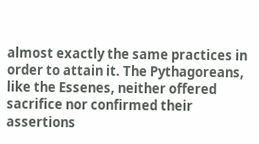almost exactly the same practices in order to attain it. The Pythagoreans, like the Essenes, neither offered sacrifice nor confirmed their assertions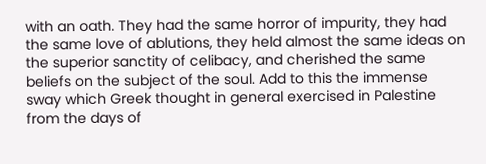with an oath. They had the same horror of impurity, they had the same love of ablutions, they held almost the same ideas on the superior sanctity of celibacy, and cherished the same beliefs on the subject of the soul. Add to this the immense sway which Greek thought in general exercised in Palestine from the days of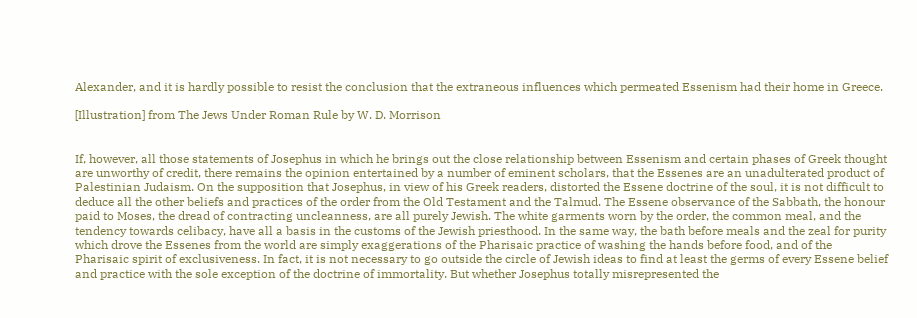Alexander, and it is hardly possible to resist the conclusion that the extraneous influences which permeated Essenism had their home in Greece.

[Illustration] from The Jews Under Roman Rule by W. D. Morrison


If, however, all those statements of Josephus in which he brings out the close relationship between Essenism and certain phases of Greek thought are unworthy of credit, there remains the opinion entertained by a number of eminent scholars, that the Essenes are an unadulterated product of Palestinian Judaism. On the supposition that Josephus, in view of his Greek readers, distorted the Essene doctrine of the soul, it is not difficult to deduce all the other beliefs and practices of the order from the Old Testament and the Talmud. The Essene observance of the Sabbath, the honour paid to Moses, the dread of contracting uncleanness, are all purely Jewish. The white garments worn by the order, the common meal, and the tendency towards celibacy, have all a basis in the customs of the Jewish priesthood. In the same way, the bath before meals and the zeal for purity which drove the Essenes from the world are simply exaggerations of the Pharisaic practice of washing the hands before food, and of the Pharisaic spirit of exclusiveness. In fact, it is not necessary to go outside the circle of Jewish ideas to find at least the germs of every Essene belief and practice with the sole exception of the doctrine of immortality. But whether Josephus totally misrepresented the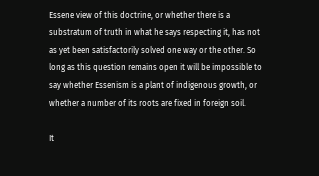Essene view of this doctrine, or whether there is a substratum of truth in what he says respecting it, has not as yet been satisfactorily solved one way or the other. So long as this question remains open it will be impossible to say whether Essenism is a plant of indigenous growth, or whether a number of its roots are fixed in foreign soil.

It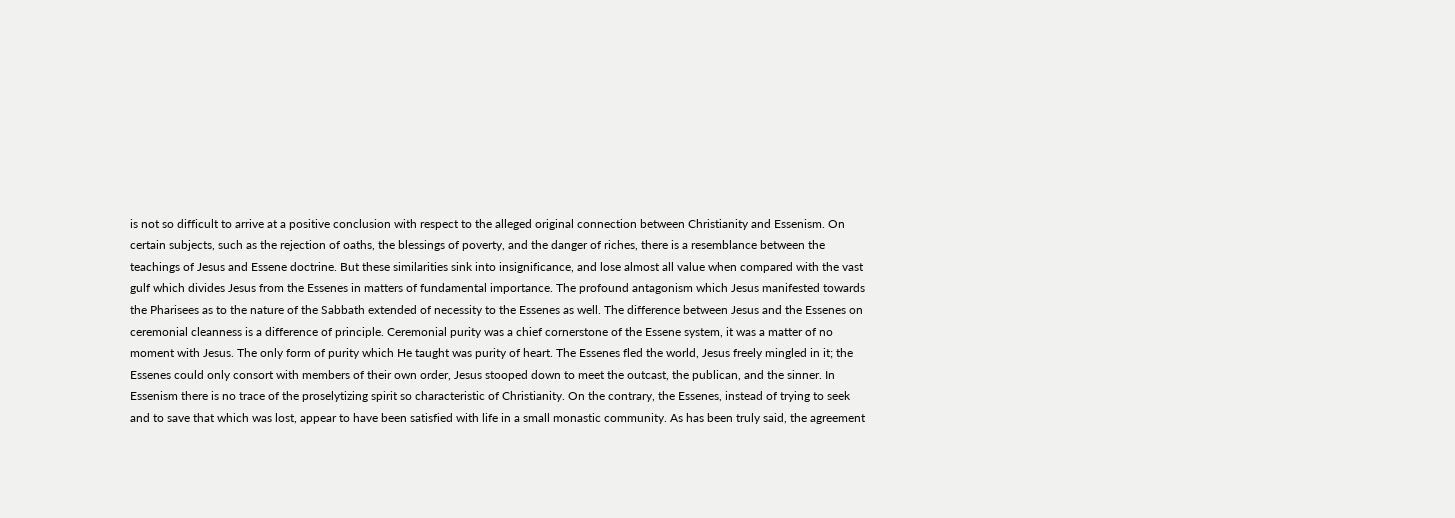is not so difficult to arrive at a positive conclusion with respect to the alleged original connection between Christianity and Essenism. On certain subjects, such as the rejection of oaths, the blessings of poverty, and the danger of riches, there is a resemblance between the teachings of Jesus and Essene doctrine. But these similarities sink into insignificance, and lose almost all value when compared with the vast gulf which divides Jesus from the Essenes in matters of fundamental importance. The profound antagonism which Jesus manifested towards the Pharisees as to the nature of the Sabbath extended of necessity to the Essenes as well. The difference between Jesus and the Essenes on ceremonial cleanness is a difference of principle. Ceremonial purity was a chief cornerstone of the Essene system, it was a matter of no moment with Jesus. The only form of purity which He taught was purity of heart. The Essenes fled the world, Jesus freely mingled in it; the Essenes could only consort with members of their own order, Jesus stooped down to meet the outcast, the publican, and the sinner. In Essenism there is no trace of the proselytizing spirit so characteristic of Christianity. On the contrary, the Essenes, instead of trying to seek and to save that which was lost, appear to have been satisfied with life in a small monastic community. As has been truly said, the agreement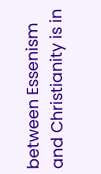between Essenism and Christianity is in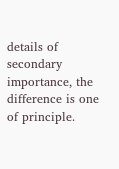details of secondary importance, the difference is one of principle.